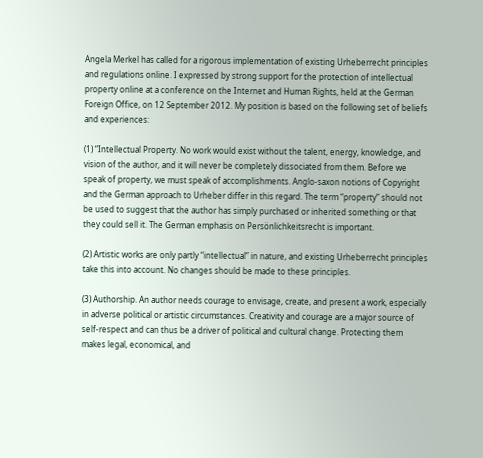Angela Merkel has called for a rigorous implementation of existing Urheberrecht principles and regulations online. I expressed by strong support for the protection of intellectual property online at a conference on the Internet and Human Rights, held at the German Foreign Office, on 12 September 2012. My position is based on the following set of beliefs and experiences:

(1) “Intellectual Property. No work would exist without the talent, energy, knowledge, and vision of the author, and it will never be completely dissociated from them. Before we speak of property, we must speak of accomplishments. Anglo-saxon notions of Copyright and the German approach to Urheber differ in this regard. The term “property” should not be used to suggest that the author has simply purchased or inherited something or that they could sell it. The German emphasis on Persönlichkeitsrecht is important.

(2) Artistic works are only partly “intellectual” in nature, and existing Urheberrecht principles take this into account. No changes should be made to these principles.

(3) Authorship. An author needs courage to envisage, create, and present a work, especially in adverse political or artistic circumstances. Creativity and courage are a major source of self-respect and can thus be a driver of political and cultural change. Protecting them makes legal, economical, and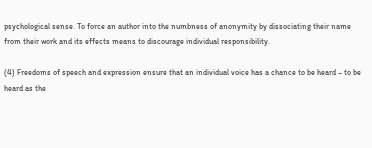psychological sense. To force an author into the numbness of anonymity by dissociating their name from their work and its effects means to discourage individual responsibility.

(4) Freedoms of speech and expression ensure that an individual voice has a chance to be heard – to be heard as the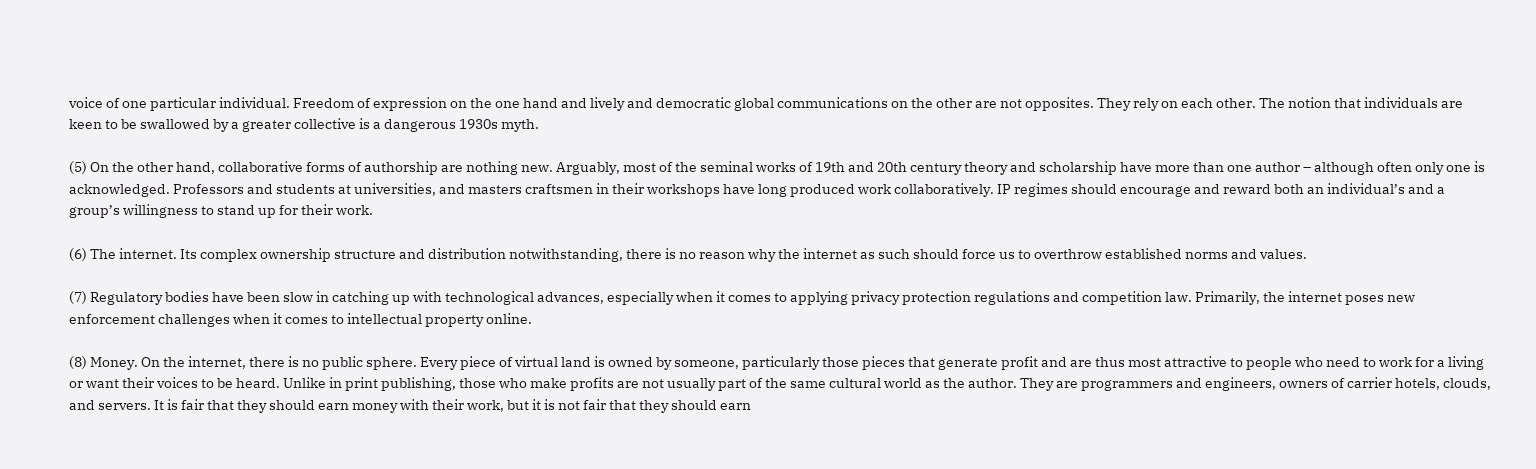voice of one particular individual. Freedom of expression on the one hand and lively and democratic global communications on the other are not opposites. They rely on each other. The notion that individuals are keen to be swallowed by a greater collective is a dangerous 1930s myth.

(5) On the other hand, collaborative forms of authorship are nothing new. Arguably, most of the seminal works of 19th and 20th century theory and scholarship have more than one author – although often only one is acknowledged. Professors and students at universities, and masters craftsmen in their workshops have long produced work collaboratively. IP regimes should encourage and reward both an individual’s and a group’s willingness to stand up for their work.

(6) The internet. Its complex ownership structure and distribution notwithstanding, there is no reason why the internet as such should force us to overthrow established norms and values.

(7) Regulatory bodies have been slow in catching up with technological advances, especially when it comes to applying privacy protection regulations and competition law. Primarily, the internet poses new enforcement challenges when it comes to intellectual property online.

(8) Money. On the internet, there is no public sphere. Every piece of virtual land is owned by someone, particularly those pieces that generate profit and are thus most attractive to people who need to work for a living or want their voices to be heard. Unlike in print publishing, those who make profits are not usually part of the same cultural world as the author. They are programmers and engineers, owners of carrier hotels, clouds, and servers. It is fair that they should earn money with their work, but it is not fair that they should earn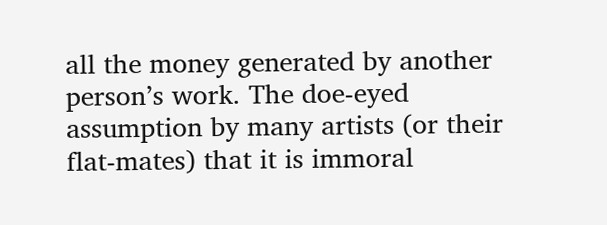all the money generated by another person’s work. The doe-eyed assumption by many artists (or their flat-mates) that it is immoral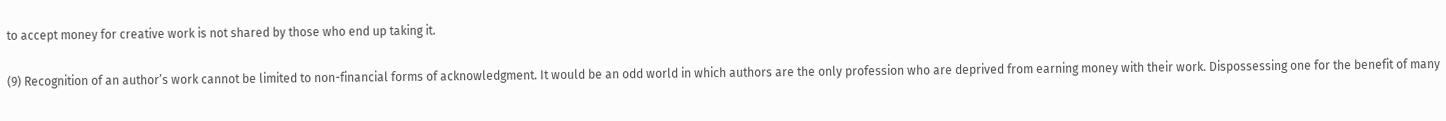to accept money for creative work is not shared by those who end up taking it.

(9) Recognition of an author’s work cannot be limited to non-financial forms of acknowledgment. It would be an odd world in which authors are the only profession who are deprived from earning money with their work. Dispossessing one for the benefit of many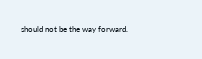should not be the way forward.